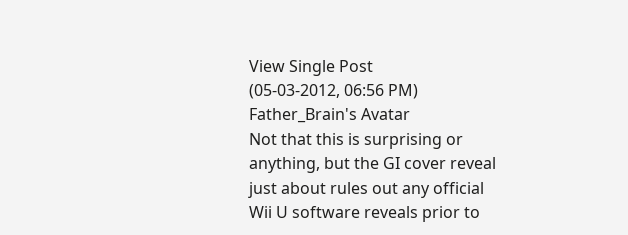View Single Post
(05-03-2012, 06:56 PM)
Father_Brain's Avatar
Not that this is surprising or anything, but the GI cover reveal just about rules out any official Wii U software reveals prior to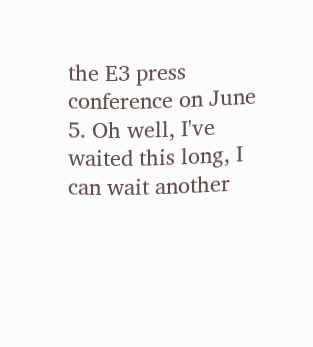the E3 press conference on June 5. Oh well, I've waited this long, I can wait another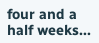four and a half weeks...